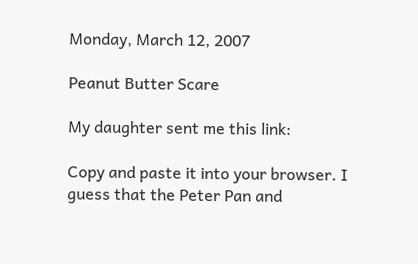Monday, March 12, 2007

Peanut Butter Scare

My daughter sent me this link:

Copy and paste it into your browser. I guess that the Peter Pan and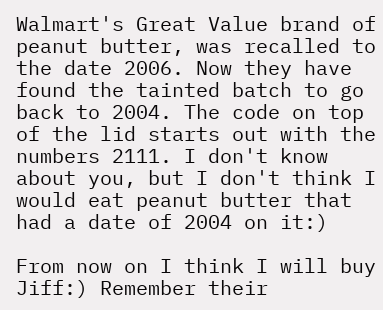Walmart's Great Value brand of peanut butter, was recalled to the date 2006. Now they have found the tainted batch to go back to 2004. The code on top of the lid starts out with the numbers 2111. I don't know about you, but I don't think I would eat peanut butter that had a date of 2004 on it:)

From now on I think I will buy Jiff:) Remember their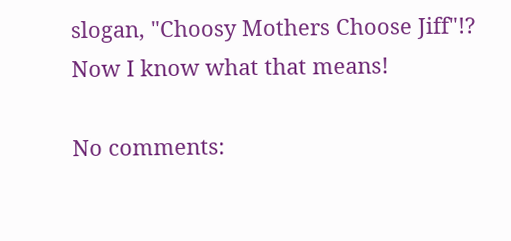slogan, "Choosy Mothers Choose Jiff"!? Now I know what that means!

No comments: